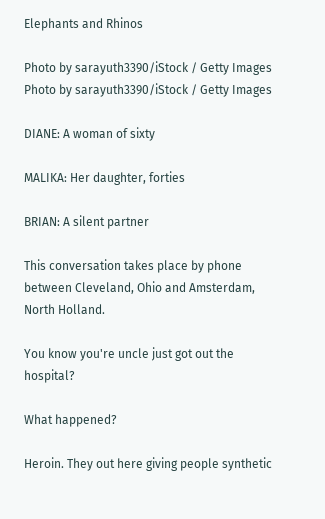Elephants and Rhinos

Photo by sarayuth3390/iStock / Getty Images
Photo by sarayuth3390/iStock / Getty Images

DIANE: A woman of sixty

MALIKA: Her daughter, forties

BRIAN: A silent partner

This conversation takes place by phone between Cleveland, Ohio and Amsterdam, North Holland.

You know you're uncle just got out the hospital?

What happened?

Heroin. They out here giving people synthetic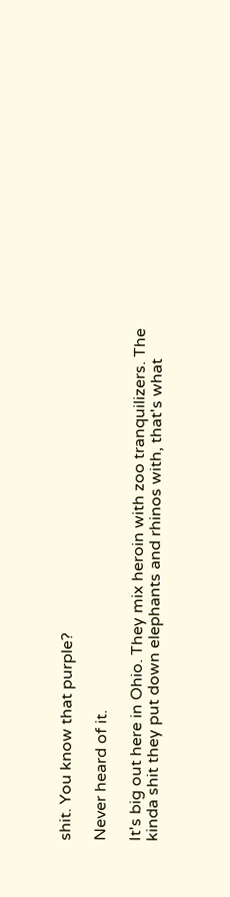shit. You know that purple?

Never heard of it.

It's big out here in Ohio. They mix heroin with zoo tranquilizers. The kinda shit they put down elephants and rhinos with, that's what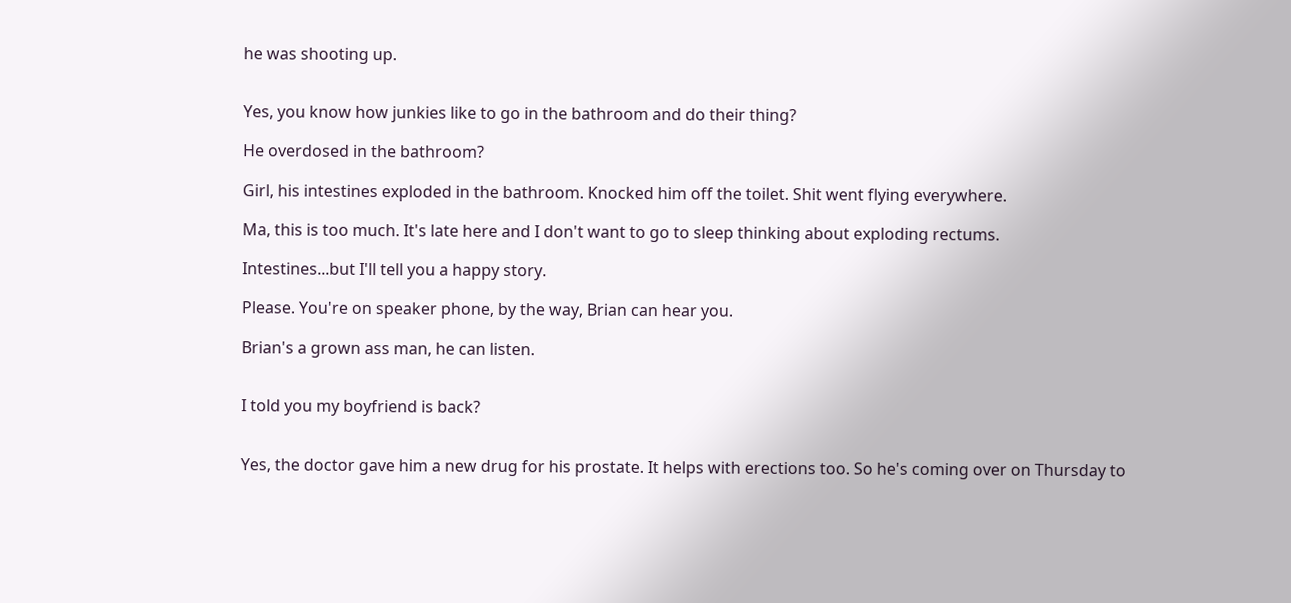he was shooting up.


Yes, you know how junkies like to go in the bathroom and do their thing?

He overdosed in the bathroom?

Girl, his intestines exploded in the bathroom. Knocked him off the toilet. Shit went flying everywhere.

Ma, this is too much. It's late here and I don't want to go to sleep thinking about exploding rectums.

Intestines...but I'll tell you a happy story.

Please. You're on speaker phone, by the way, Brian can hear you.

Brian's a grown ass man, he can listen.


I told you my boyfriend is back?


Yes, the doctor gave him a new drug for his prostate. It helps with erections too. So he's coming over on Thursday to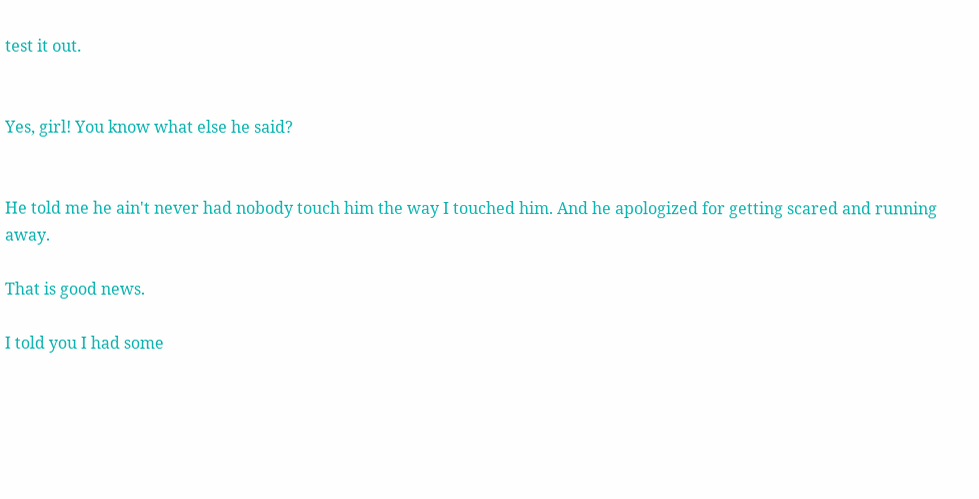test it out.


Yes, girl! You know what else he said?


He told me he ain't never had nobody touch him the way I touched him. And he apologized for getting scared and running away.

That is good news.

I told you I had some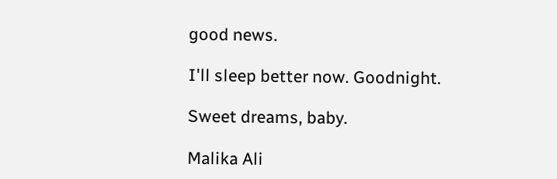good news.

I'll sleep better now. Goodnight.

Sweet dreams, baby.

Malika Ali